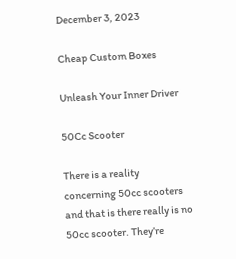December 3, 2023

Cheap Custom Boxes

Unleash Your Inner Driver

50Cc Scooter

There is a reality concerning 50cc scooters and that is there really is no 50cc scooter. They’re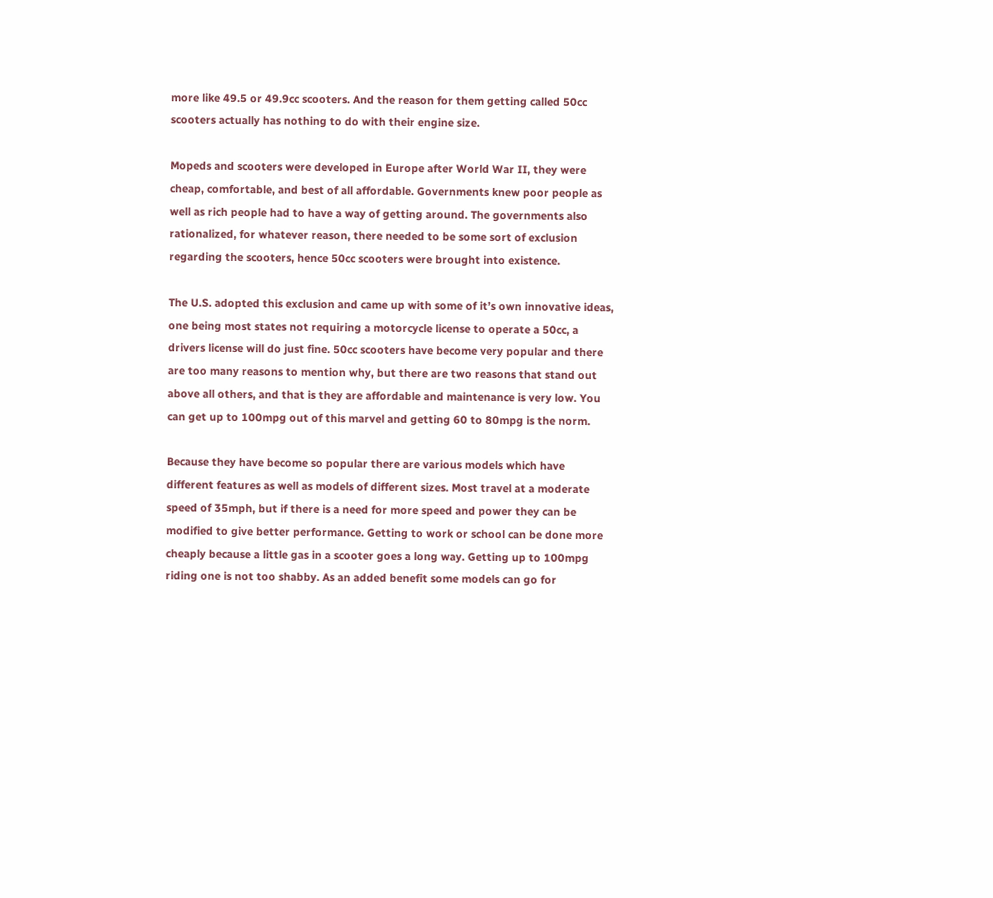more like 49.5 or 49.9cc scooters. And the reason for them getting called 50cc scooters actually has nothing to do with their engine size.

Mopeds and scooters were developed in Europe after World War II, they were cheap, comfortable, and best of all affordable. Governments knew poor people as well as rich people had to have a way of getting around. The governments also rationalized, for whatever reason, there needed to be some sort of exclusion regarding the scooters, hence 50cc scooters were brought into existence.

The U.S. adopted this exclusion and came up with some of it’s own innovative ideas, one being most states not requiring a motorcycle license to operate a 50cc, a drivers license will do just fine. 50cc scooters have become very popular and there are too many reasons to mention why, but there are two reasons that stand out above all others, and that is they are affordable and maintenance is very low. You can get up to 100mpg out of this marvel and getting 60 to 80mpg is the norm.

Because they have become so popular there are various models which have different features as well as models of different sizes. Most travel at a moderate speed of 35mph, but if there is a need for more speed and power they can be modified to give better performance. Getting to work or school can be done more cheaply because a little gas in a scooter goes a long way. Getting up to 100mpg riding one is not too shabby. As an added benefit some models can go for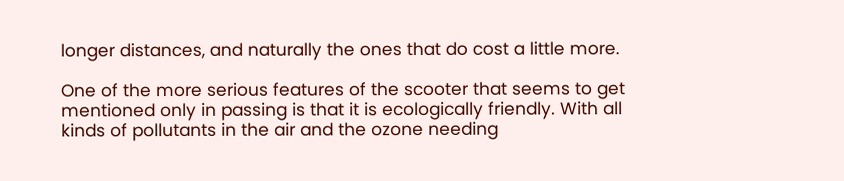longer distances, and naturally the ones that do cost a little more.

One of the more serious features of the scooter that seems to get mentioned only in passing is that it is ecologically friendly. With all kinds of pollutants in the air and the ozone needing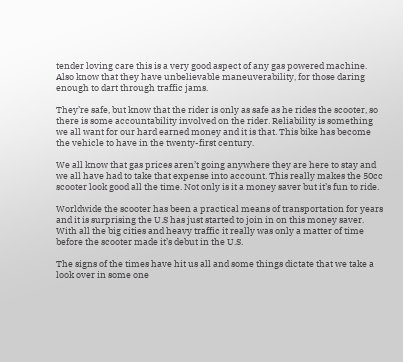tender loving care this is a very good aspect of any gas powered machine. Also know that they have unbelievable maneuverability, for those daring enough to dart through traffic jams.

They’re safe, but know that the rider is only as safe as he rides the scooter, so there is some accountability involved on the rider. Reliability is something we all want for our hard earned money and it is that. This bike has become the vehicle to have in the twenty-first century.

We all know that gas prices aren’t going anywhere they are here to stay and we all have had to take that expense into account. This really makes the 50cc scooter look good all the time. Not only is it a money saver but it’s fun to ride.

Worldwide the scooter has been a practical means of transportation for years and it is surprising the U.S has just started to join in on this money saver. With all the big cities and heavy traffic it really was only a matter of time before the scooter made it’s debut in the U.S.

The signs of the times have hit us all and some things dictate that we take a look over in some one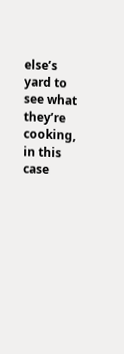else’s yard to see what they’re cooking, in this case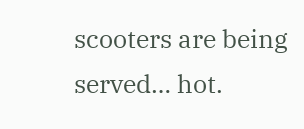scooters are being served… hot.